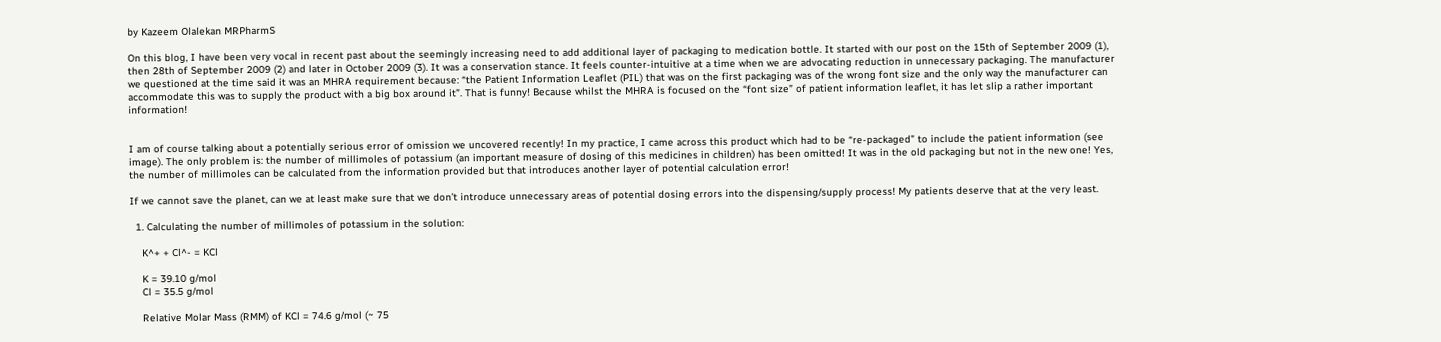by Kazeem Olalekan MRPharmS

On this blog, I have been very vocal in recent past about the seemingly increasing need to add additional layer of packaging to medication bottle. It started with our post on the 15th of September 2009 (1), then 28th of September 2009 (2) and later in October 2009 (3). It was a conservation stance. It feels counter-intuitive at a time when we are advocating reduction in unnecessary packaging. The manufacturer we questioned at the time said it was an MHRA requirement because: “the Patient Information Leaflet (PIL) that was on the first packaging was of the wrong font size and the only way the manufacturer can accommodate this was to supply the product with a big box around it”. That is funny! Because whilst the MHRA is focused on the “font size” of patient information leaflet, it has let slip a rather important information!


I am of course talking about a potentially serious error of omission we uncovered recently! In my practice, I came across this product which had to be “re-packaged” to include the patient information (see image). The only problem is: the number of millimoles of potassium (an important measure of dosing of this medicines in children) has been omitted! It was in the old packaging but not in the new one! Yes, the number of millimoles can be calculated from the information provided but that introduces another layer of potential calculation error!

If we cannot save the planet, can we at least make sure that we don’t introduce unnecessary areas of potential dosing errors into the dispensing/supply process! My patients deserve that at the very least.

  1. Calculating the number of millimoles of potassium in the solution:

    K^+ + Cl^- = KCl

    K = 39.10 g/mol
    Cl = 35.5 g/mol

    Relative Molar Mass (RMM) of KCl = 74.6 g/mol (~ 75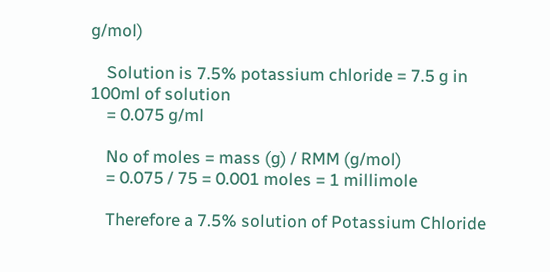g/mol)

    Solution is 7.5% potassium chloride = 7.5 g in 100ml of solution
    = 0.075 g/ml

    No of moles = mass (g) / RMM (g/mol)
    = 0.075 / 75 = 0.001 moles = 1 millimole

    Therefore a 7.5% solution of Potassium Chloride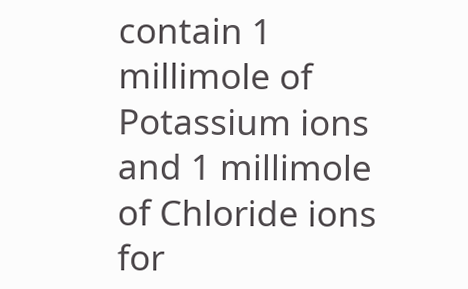contain 1 millimole of Potassium ions and 1 millimole of Chloride ions for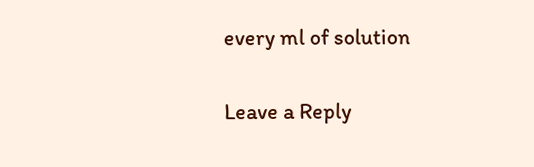every ml of solution

Leave a Reply